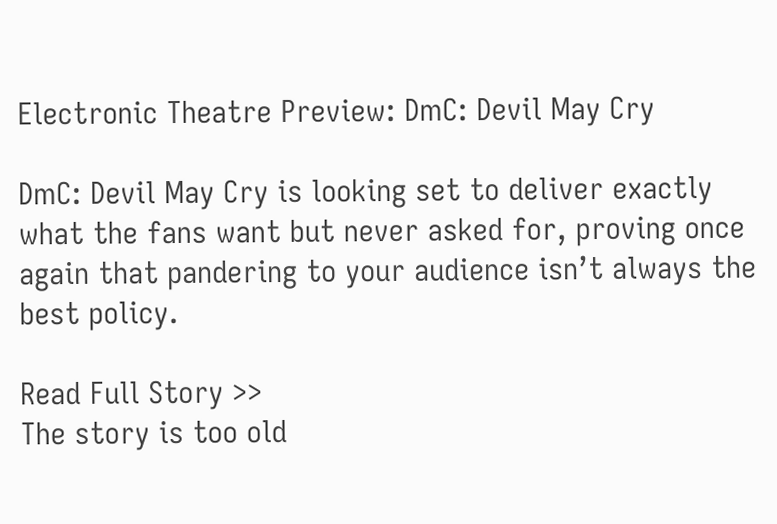Electronic Theatre Preview: DmC: Devil May Cry

DmC: Devil May Cry is looking set to deliver exactly what the fans want but never asked for, proving once again that pandering to your audience isn’t always the best policy.

Read Full Story >>
The story is too old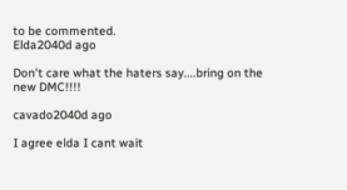to be commented.
Elda2040d ago

Don't care what the haters say....bring on the new DMC!!!!

cavado2040d ago

I agree elda I cant wait